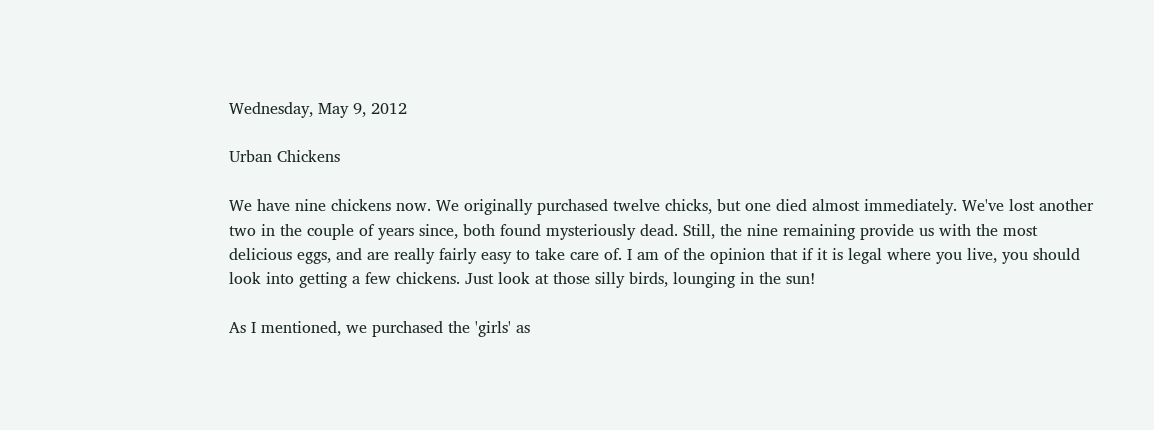Wednesday, May 9, 2012

Urban Chickens

We have nine chickens now. We originally purchased twelve chicks, but one died almost immediately. We've lost another two in the couple of years since, both found mysteriously dead. Still, the nine remaining provide us with the most delicious eggs, and are really fairly easy to take care of. I am of the opinion that if it is legal where you live, you should look into getting a few chickens. Just look at those silly birds, lounging in the sun!

As I mentioned, we purchased the 'girls' as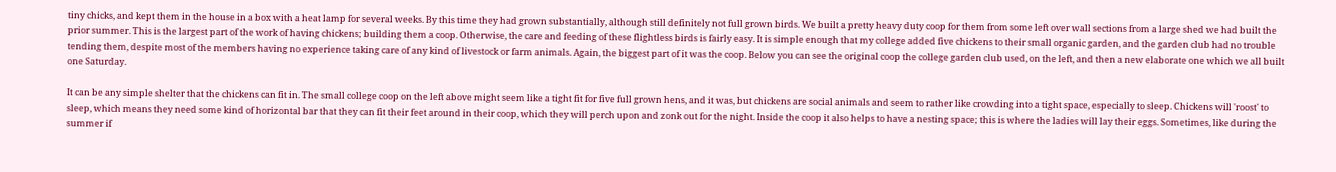tiny chicks, and kept them in the house in a box with a heat lamp for several weeks. By this time they had grown substantially, although still definitely not full grown birds. We built a pretty heavy duty coop for them from some left over wall sections from a large shed we had built the prior summer. This is the largest part of the work of having chickens; building them a coop. Otherwise, the care and feeding of these flightless birds is fairly easy. It is simple enough that my college added five chickens to their small organic garden, and the garden club had no trouble tending them, despite most of the members having no experience taking care of any kind of livestock or farm animals. Again, the biggest part of it was the coop. Below you can see the original coop the college garden club used, on the left, and then a new elaborate one which we all built one Saturday.

It can be any simple shelter that the chickens can fit in. The small college coop on the left above might seem like a tight fit for five full grown hens, and it was, but chickens are social animals and seem to rather like crowding into a tight space, especially to sleep. Chickens will 'roost' to sleep, which means they need some kind of horizontal bar that they can fit their feet around in their coop, which they will perch upon and zonk out for the night. Inside the coop it also helps to have a nesting space; this is where the ladies will lay their eggs. Sometimes, like during the summer if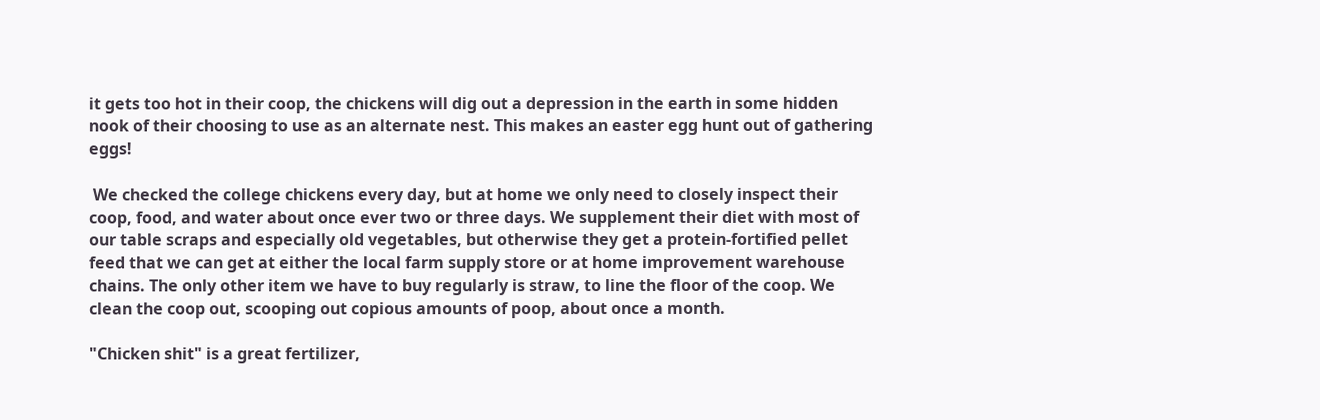it gets too hot in their coop, the chickens will dig out a depression in the earth in some hidden nook of their choosing to use as an alternate nest. This makes an easter egg hunt out of gathering eggs!

 We checked the college chickens every day, but at home we only need to closely inspect their coop, food, and water about once ever two or three days. We supplement their diet with most of our table scraps and especially old vegetables, but otherwise they get a protein-fortified pellet feed that we can get at either the local farm supply store or at home improvement warehouse chains. The only other item we have to buy regularly is straw, to line the floor of the coop. We clean the coop out, scooping out copious amounts of poop, about once a month.

"Chicken shit" is a great fertilizer,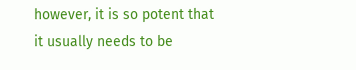however, it is so potent that it usually needs to be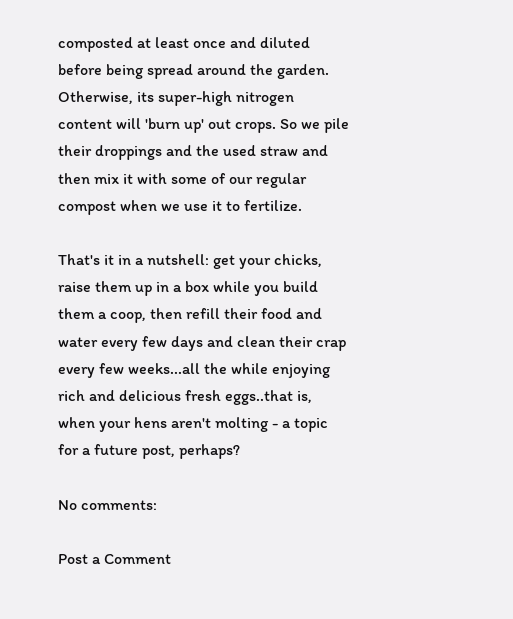composted at least once and diluted before being spread around the garden. Otherwise, its super-high nitrogen content will 'burn up' out crops. So we pile their droppings and the used straw and then mix it with some of our regular compost when we use it to fertilize.

That's it in a nutshell: get your chicks, raise them up in a box while you build them a coop, then refill their food and water every few days and clean their crap every few weeks...all the while enjoying rich and delicious fresh eggs..that is, when your hens aren't molting - a topic for a future post, perhaps?

No comments:

Post a Comment